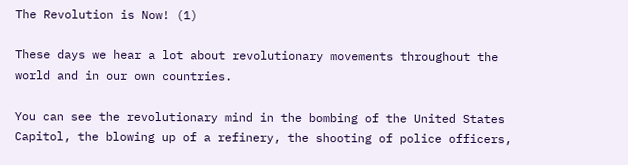The Revolution is Now! (1)

These days we hear a lot about revolutionary movements throughout the world and in our own countries.

You can see the revolutionary mind in the bombing of the United States Capitol, the blowing up of a refinery, the shooting of police officers,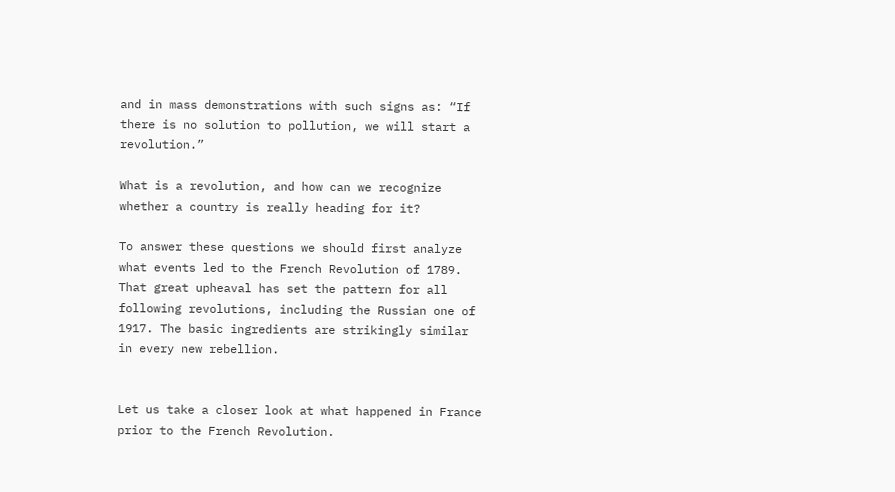and in mass demonstrations with such signs as: “If there is no solution to pollution, we will start a revolution.”

What is a revolution, and how can we recognize whether a country is really heading for it?

To answer these questions we should first analyze what events led to the French Revolution of 1789. That great upheaval has set the pattern for all following revolutions, including the Russian one of 1917. The basic ingredients are strikingly similar in every new rebellion.


Let us take a closer look at what happened in France prior to the French Revolution.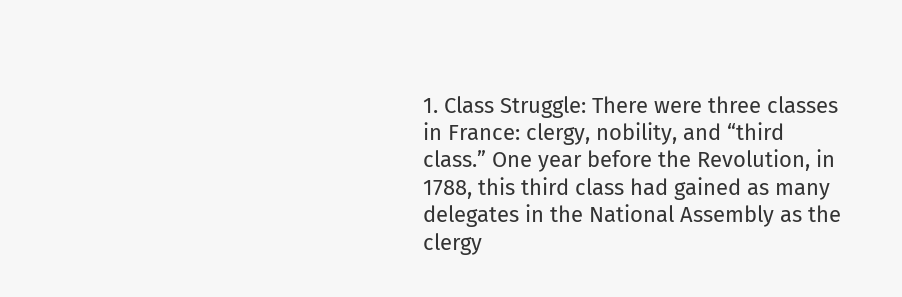1. Class Struggle: There were three classes in France: clergy, nobility, and “third class.” One year before the Revolution, in 1788, this third class had gained as many delegates in the National Assembly as the clergy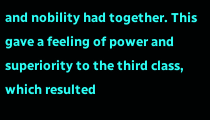and nobility had together. This gave a feeling of power and superiority to the third class, which resulted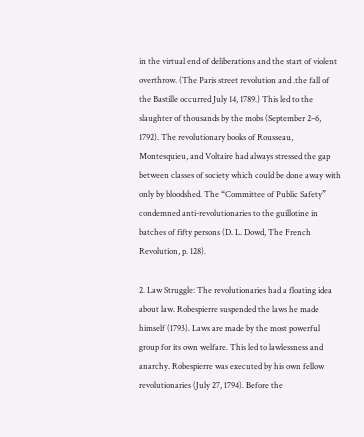in the virtual end of deliberations and the start of violent overthrow. (The Paris street revolution and .the fall of the Bastille occurred July 14, 1789.) This led to the slaughter of thousands by the mobs (September 2–6, 1792). The revolutionary books of Rousseau, Montesquieu, and Voltaire had always stressed the gap between classes of society which could be done away with only by bloodshed. The “Committee of Public Safety” condemned anti-revolutionaries to the guillotine in batches of fifty persons (D. L. Dowd, The French Revolution, p. 128).

2. Law Struggle: The revolutionaries had a floating idea about law. Robespierre suspended the laws he made himself (1793). Laws are made by the most powerful group for its own welfare. This led to lawlessness and anarchy. Robespierre was executed by his own fellow revolutionaries (July 27, 1794). Before the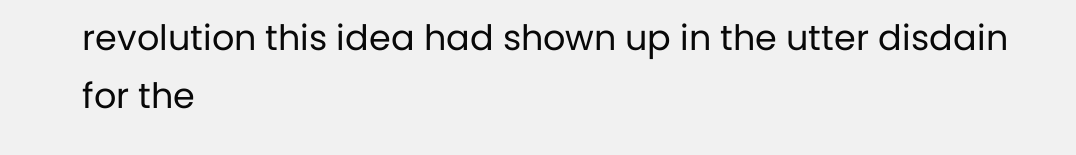revolution this idea had shown up in the utter disdain for the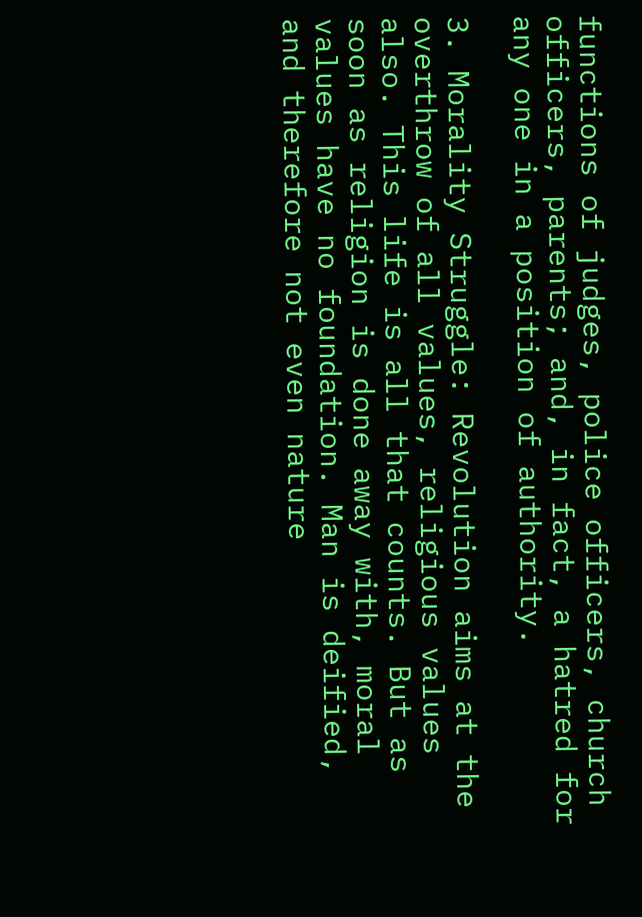functions of judges, police officers, church officers, parents; and, in fact, a hatred for any one in a position of authority.

3. Morality Struggle: Revolution aims at the overthrow of all values, religious values also. This life is all that counts. But as soon as religion is done away with, moral values have no foundation. Man is deified, and therefore not even nature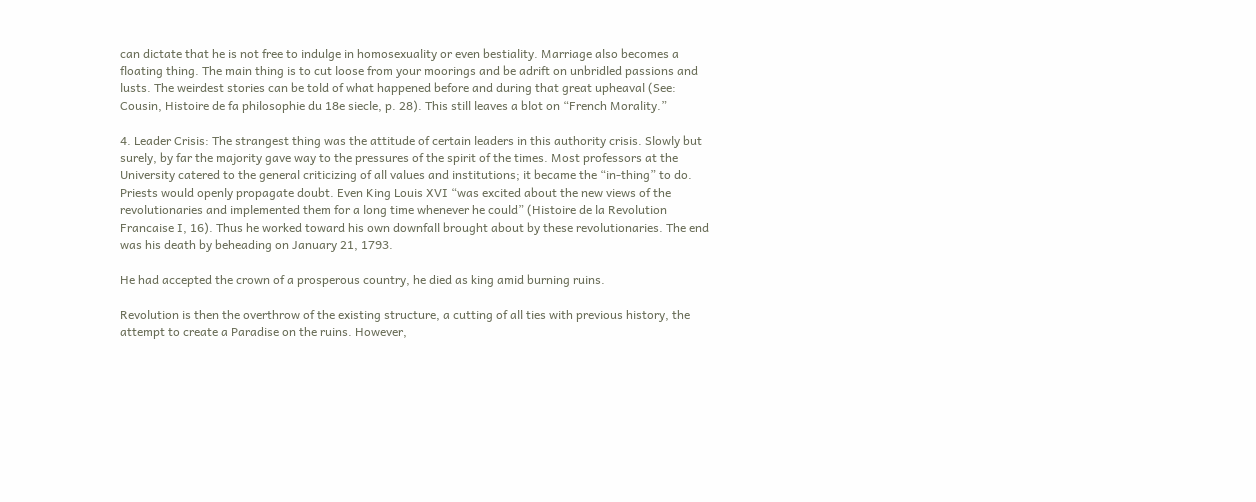can dictate that he is not free to indulge in homosexuality or even bestiality. Marriage also becomes a floating thing. The main thing is to cut loose from your moorings and be adrift on unbridled passions and lusts. The weirdest stories can be told of what happened before and during that great upheaval (See: Cousin, Histoire de fa philosophie du 18e siecle, p. 28). This still leaves a blot on “French Morality.”

4. Leader Crisis: The strangest thing was the attitude of certain leaders in this authority crisis. Slowly but surely, by far the majority gave way to the pressures of the spirit of the times. Most professors at the University catered to the general criticizing of all values and institutions; it became the “in-thing” to do. Priests would openly propagate doubt. Even King Louis XVI “was excited about the new views of the revolutionaries and implemented them for a long time whenever he could” (Histoire de la Revolution Francaise I, 16). Thus he worked toward his own downfall brought about by these revolutionaries. The end was his death by beheading on January 21, 1793.

He had accepted the crown of a prosperous country, he died as king amid burning ruins.

Revolution is then the overthrow of the existing structure, a cutting of all ties with previous history, the attempt to create a Paradise on the ruins. However,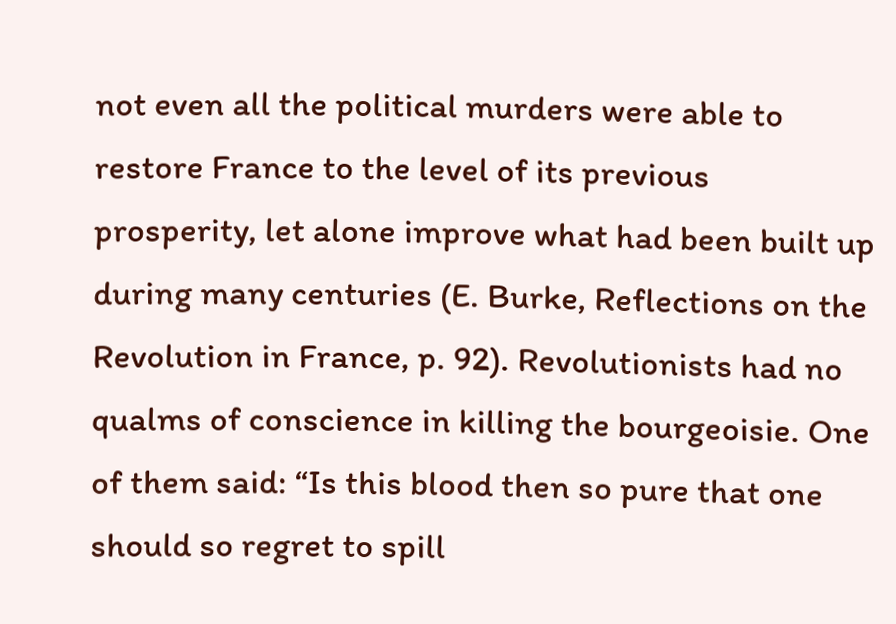not even all the political murders were able to restore France to the level of its previous prosperity, let alone improve what had been built up during many centuries (E. Burke, Reflections on the Revolution in France, p. 92). Revolutionists had no qualms of conscience in killing the bourgeoisie. One of them said: “Is this blood then so pure that one should so regret to spill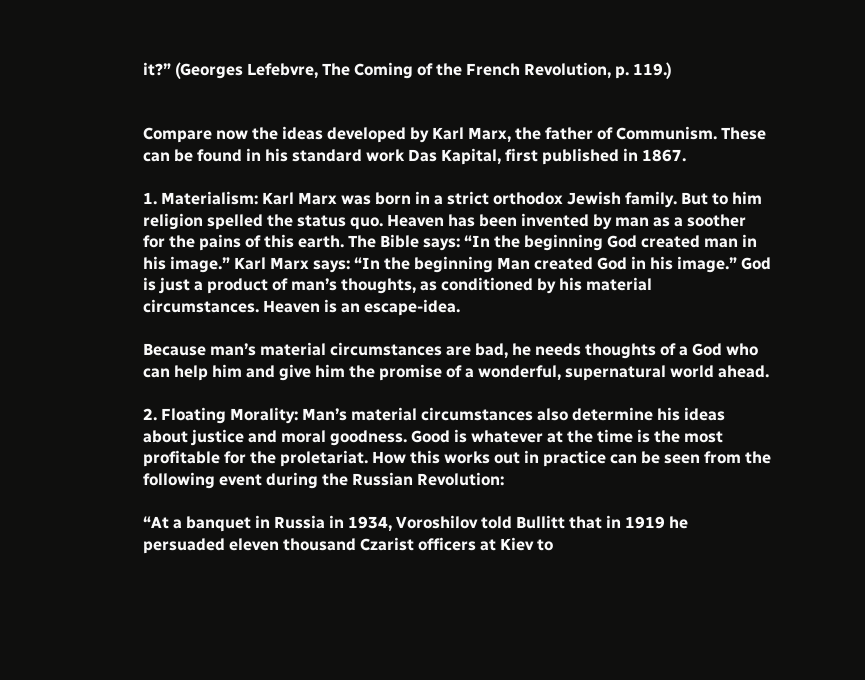it?” (Georges Lefebvre, The Coming of the French Revolution, p. 119.)


Compare now the ideas developed by Karl Marx, the father of Communism. These can be found in his standard work Das Kapital, first published in 1867.

1. Materialism: Karl Marx was born in a strict orthodox Jewish family. But to him religion spelled the status quo. Heaven has been invented by man as a soother for the pains of this earth. The Bible says: “In the beginning God created man in his image.” Karl Marx says: “In the beginning Man created God in his image.” God is just a product of man’s thoughts, as conditioned by his material circumstances. Heaven is an escape-idea.

Because man’s material circumstances are bad, he needs thoughts of a God who can help him and give him the promise of a wonderful, supernatural world ahead.

2. Floating Morality: Man’s material circumstances also determine his ideas about justice and moral goodness. Good is whatever at the time is the most profitable for the proletariat. How this works out in practice can be seen from the following event during the Russian Revolution:

“At a banquet in Russia in 1934, Voroshilov told Bullitt that in 1919 he persuaded eleven thousand Czarist officers at Kiev to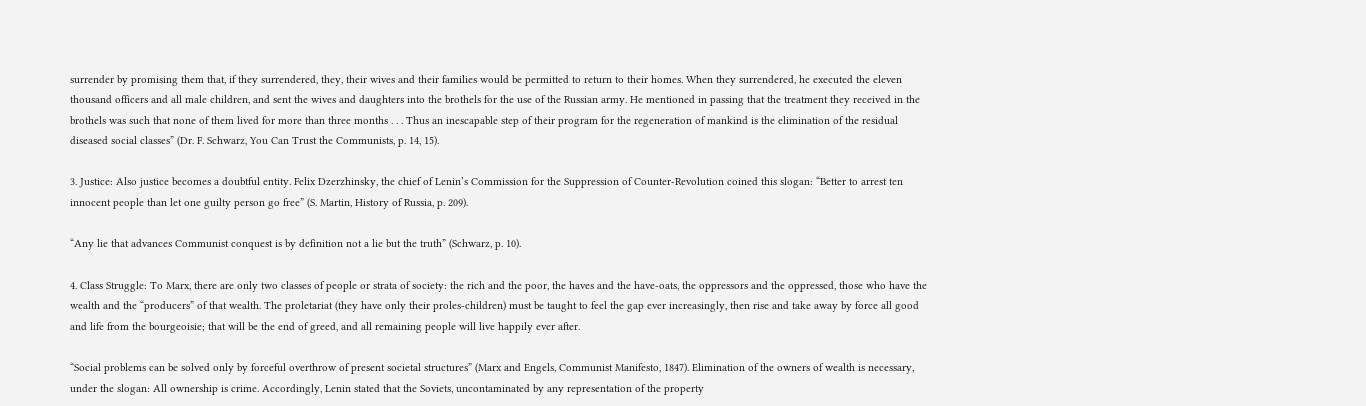surrender by promising them that, if they surrendered, they, their wives and their families would be permitted to return to their homes. When they surrendered, he executed the eleven thousand officers and all male children, and sent the wives and daughters into the brothels for the use of the Russian army. He mentioned in passing that the treatment they received in the brothels was such that none of them lived for more than three months . . . Thus an inescapable step of their program for the regeneration of mankind is the elimination of the residual diseased social classes” (Dr. F. Schwarz, You Can Trust the Communists, p. 14, 15).

3. Justice: Also justice becomes a doubtful entity. Felix Dzerzhinsky, the chief of Lenin’s Commission for the Suppression of Counter-Revolution coined this slogan: “Better to arrest ten innocent people than let one guilty person go free” (S. Martin, History of Russia, p. 209).

“Any lie that advances Communist conquest is by definition not a lie but the truth” (Schwarz, p. 10).

4. Class Struggle: To Marx, there are only two classes of people or strata of society: the rich and the poor, the haves and the have-oats, the oppressors and the oppressed, those who have the wealth and the “producers” of that wealth. The proletariat (they have only their proles-children) must be taught to feel the gap ever increasingly, then rise and take away by force all good and life from the bourgeoisie; that will be the end of greed, and all remaining people will live happily ever after.

“Social problems can be solved only by forceful overthrow of present societal structures” (Marx and Engels, Communist Manifesto, 1847). Elimination of the owners of wealth is necessary, under the slogan: All ownership is crime. Accordingly, Lenin stated that the Soviets, uncontaminated by any representation of the property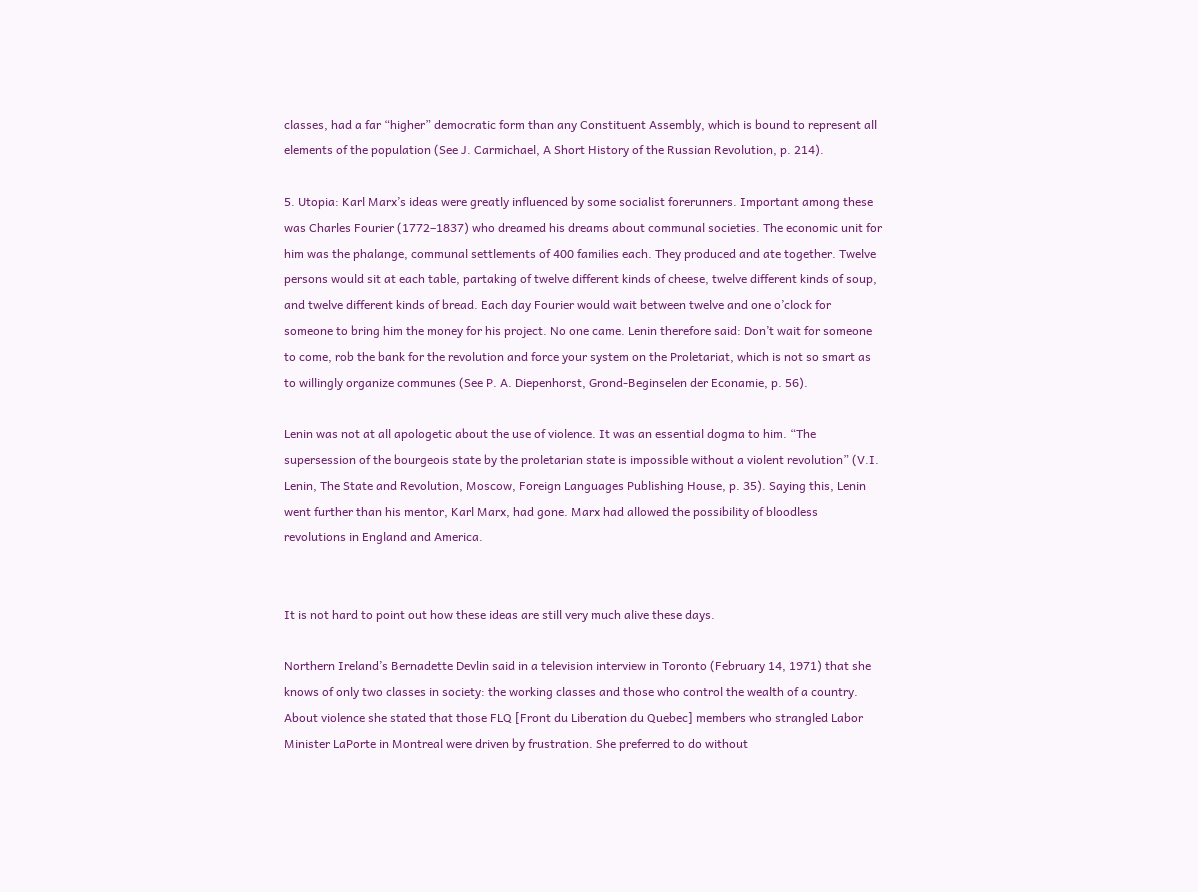classes, had a far “higher” democratic form than any Constituent Assembly, which is bound to represent all elements of the population (See J. Carmichael, A Short History of the Russian Revolution, p. 214).

5. Utopia: Karl Marx’s ideas were greatly influenced by some socialist forerunners. Important among these was Charles Fourier (1772–1837) who dreamed his dreams about communal societies. The economic unit for him was the phalange, communal settlements of 400 families each. They produced and ate together. Twelve persons would sit at each table, partaking of twelve different kinds of cheese, twelve different kinds of soup, and twelve different kinds of bread. Each day Fourier would wait between twelve and one o’clock for someone to bring him the money for his project. No one came. Lenin therefore said: Don’t wait for someone to come, rob the bank for the revolution and force your system on the Proletariat, which is not so smart as to willingly organize communes (See P. A. Diepenhorst, Grond-Beginselen der Econamie, p. 56).

Lenin was not at all apologetic about the use of violence. It was an essential dogma to him. “The supersession of the bourgeois state by the proletarian state is impossible without a violent revolution” (V.I. Lenin, The State and Revolution, Moscow, Foreign Languages Publishing House, p. 35). Saying this, Lenin went further than his mentor, Karl Marx, had gone. Marx had allowed the possibility of bloodless revolutions in England and America.


It is not hard to point out how these ideas are still very much alive these days.

Northern Ireland’s Bernadette Devlin said in a television interview in Toronto (February 14, 1971) that she knows of only two classes in society: the working classes and those who control the wealth of a country. About violence she stated that those FLQ [Front du Liberation du Quebec] members who strangled Labor Minister LaPorte in Montreal were driven by frustration. She preferred to do without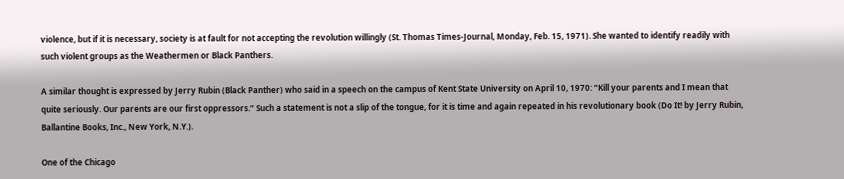violence, but if it is necessary, society is at fault for not accepting the revolution willingly (St. Thomas Times-Journal, Monday, Feb. 15, 1971). She wanted to identify readily with such violent groups as the Weathermen or Black Panthers.

A similar thought is expressed by Jerry Rubin (Black Panther) who said in a speech on the campus of Kent State University on April 10, 1970: “Kill your parents and I mean that quite seriously. Our parents are our first oppressors.” Such a statement is not a slip of the tongue, for it is time and again repeated in his revolutionary book (Do It! by Jerry Rubin, Ballantine Books, Inc., New York, N.Y.).

One of the Chicago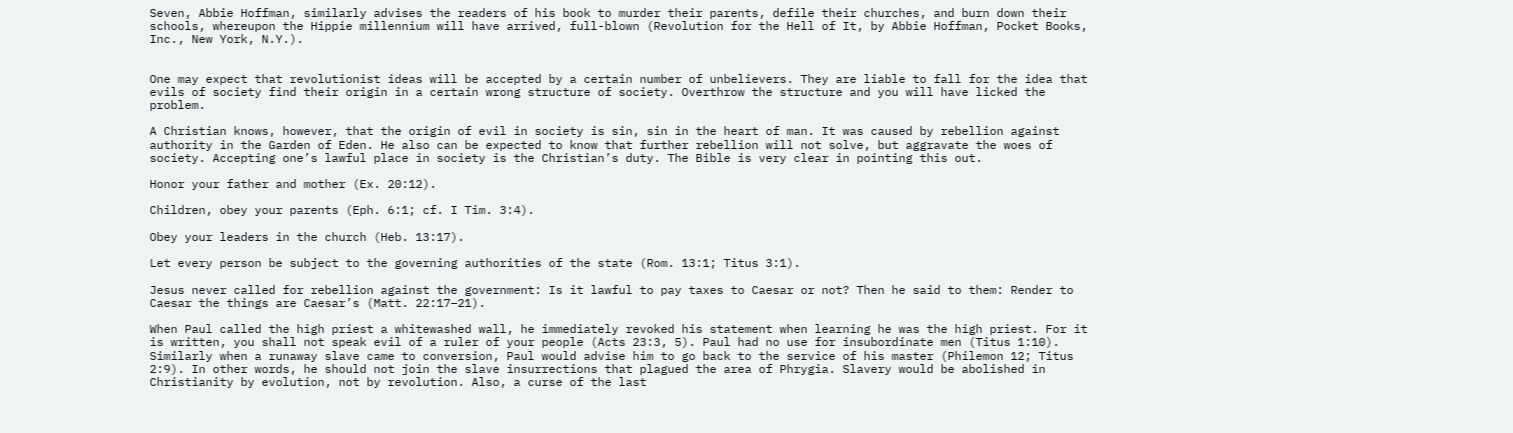Seven, Abbie Hoffman, similarly advises the readers of his book to murder their parents, defile their churches, and burn down their schools, whereupon the Hippie millennium will have arrived, full-blown (Revolution for the Hell of It, by Abbie Hoffman, Pocket Books, Inc., New York, N.Y.).


One may expect that revolutionist ideas will be accepted by a certain number of unbelievers. They are liable to fall for the idea that evils of society find their origin in a certain wrong structure of society. Overthrow the structure and you will have licked the problem.

A Christian knows, however, that the origin of evil in society is sin, sin in the heart of man. It was caused by rebellion against authority in the Garden of Eden. He also can be expected to know that further rebellion will not solve, but aggravate the woes of society. Accepting one’s lawful place in society is the Christian’s duty. The Bible is very clear in pointing this out.

Honor your father and mother (Ex. 20:12).

Children, obey your parents (Eph. 6:1; cf. I Tim. 3:4).

Obey your leaders in the church (Heb. 13:17).

Let every person be subject to the governing authorities of the state (Rom. 13:1; Titus 3:1).

Jesus never called for rebellion against the government: Is it lawful to pay taxes to Caesar or not? Then he said to them: Render to Caesar the things are Caesar’s (Matt. 22:17–21).

When Paul called the high priest a whitewashed wall, he immediately revoked his statement when learning he was the high priest. For it is written, you shall not speak evil of a ruler of your people (Acts 23:3, 5). Paul had no use for insubordinate men (Titus 1:10). Similarly when a runaway slave came to conversion, Paul would advise him to go back to the service of his master (Philemon 12; Titus 2:9). In other words, he should not join the slave insurrections that plagued the area of Phrygia. Slavery would be abolished in Christianity by evolution, not by revolution. Also, a curse of the last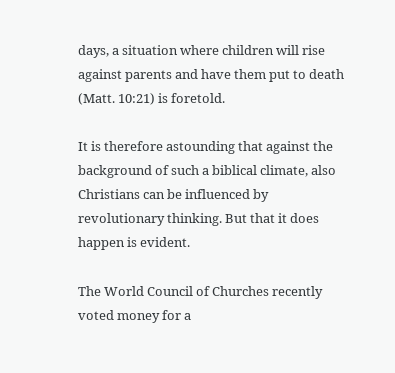days, a situation where children will rise against parents and have them put to death (Matt. 10:21) is foretold.

It is therefore astounding that against the background of such a biblical climate, also Christians can be influenced by revolutionary thinking. But that it does happen is evident.

The World Council of Churches recently voted money for a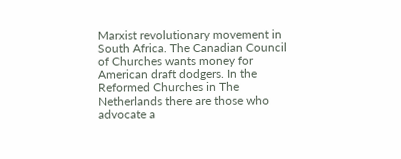Marxist revolutionary movement in South Africa. The Canadian Council of Churches wants money for American draft dodgers. In the Reformed Churches in The Netherlands there are those who advocate a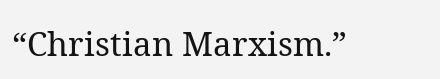“Christian Marxism.”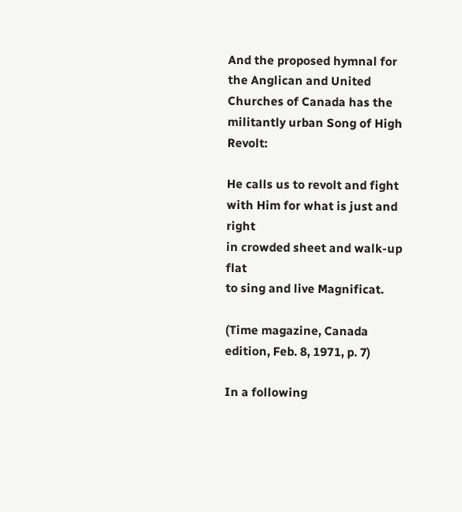And the proposed hymnal for the Anglican and United Churches of Canada has the militantly urban Song of High Revolt:

He calls us to revolt and fight
with Him for what is just and right
in crowded sheet and walk-up flat
to sing and live Magnificat.

(Time magazine, Canada edition, Feb. 8, 1971, p. 7)

In a following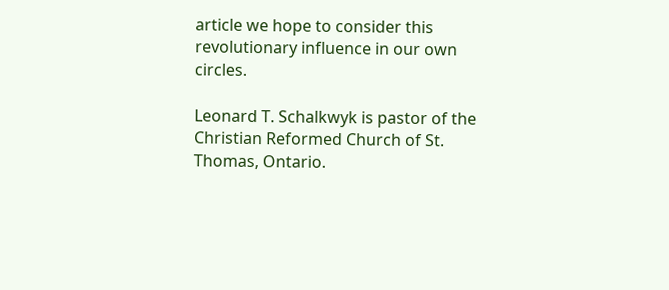article we hope to consider this revolutionary influence in our own circles.

Leonard T. Schalkwyk is pastor of the Christian Reformed Church of St. Thomas, Ontario.